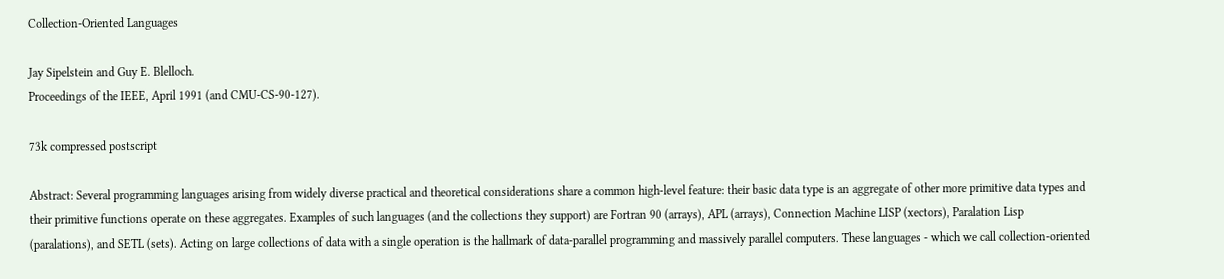Collection-Oriented Languages

Jay Sipelstein and Guy E. Blelloch.
Proceedings of the IEEE, April 1991 (and CMU-CS-90-127).

73k compressed postscript

Abstract: Several programming languages arising from widely diverse practical and theoretical considerations share a common high-level feature: their basic data type is an aggregate of other more primitive data types and their primitive functions operate on these aggregates. Examples of such languages (and the collections they support) are Fortran 90 (arrays), APL (arrays), Connection Machine LISP (xectors), Paralation Lisp (paralations), and SETL (sets). Acting on large collections of data with a single operation is the hallmark of data-parallel programming and massively parallel computers. These languages - which we call collection-oriented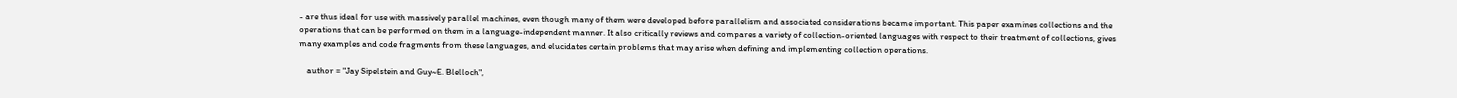- are thus ideal for use with massively parallel machines, even though many of them were developed before parallelism and associated considerations became important. This paper examines collections and the operations that can be performed on them in a language-independent manner. It also critically reviews and compares a variety of collection-oriented languages with respect to their treatment of collections, gives many examples and code fragments from these languages, and elucidates certain problems that may arise when defining and implementing collection operations.

    author = "Jay Sipelstein and Guy~E. Blelloch",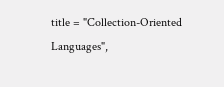title = "Collection-Oriented Languages",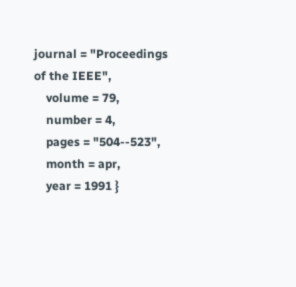journal = "Proceedings of the IEEE",
    volume = 79,
    number = 4,
    pages = "504--523",
    month = apr,
    year = 1991 }